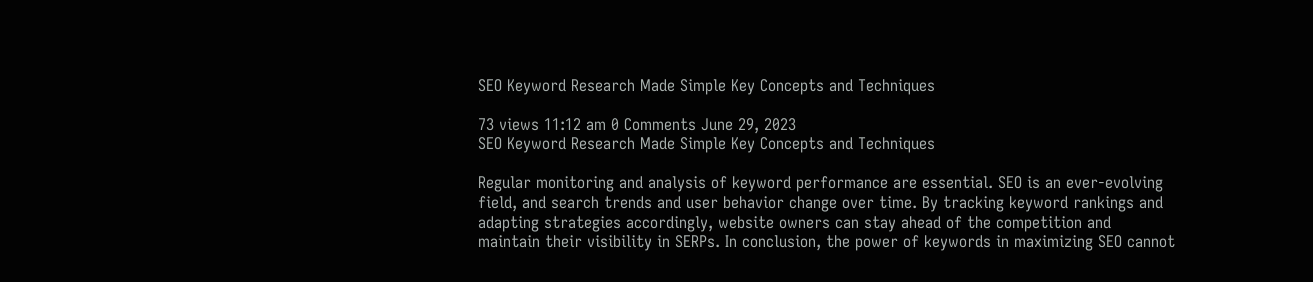SEO Keyword Research Made Simple Key Concepts and Techniques

73 views 11:12 am 0 Comments June 29, 2023
SEO Keyword Research Made Simple Key Concepts and Techniques

Regular monitoring and analysis of keyword performance are essential. SEO is an ever-evolving field, and search trends and user behavior change over time. By tracking keyword rankings and adapting strategies accordingly, website owners can stay ahead of the competition and maintain their visibility in SERPs. In conclusion, the power of keywords in maximizing SEO cannot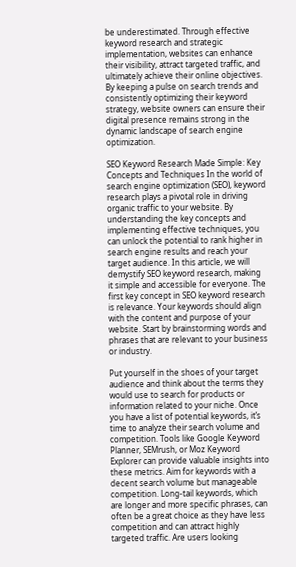be underestimated. Through effective keyword research and strategic implementation, websites can enhance their visibility, attract targeted traffic, and ultimately achieve their online objectives. By keeping a pulse on search trends and consistently optimizing their keyword strategy, website owners can ensure their digital presence remains strong in the dynamic landscape of search engine optimization.

SEO Keyword Research Made Simple: Key Concepts and Techniques In the world of search engine optimization (SEO), keyword research plays a pivotal role in driving organic traffic to your website. By understanding the key concepts and implementing effective techniques, you can unlock the potential to rank higher in search engine results and reach your target audience. In this article, we will demystify SEO keyword research, making it simple and accessible for everyone. The first key concept in SEO keyword research is relevance. Your keywords should align with the content and purpose of your website. Start by brainstorming words and phrases that are relevant to your business or industry.

Put yourself in the shoes of your target audience and think about the terms they would use to search for products or information related to your niche. Once you have a list of potential keywords, it’s time to analyze their search volume and competition. Tools like Google Keyword Planner, SEMrush, or Moz Keyword Explorer can provide valuable insights into these metrics. Aim for keywords with a decent search volume but manageable competition. Long-tail keywords, which are longer and more specific phrases, can often be a great choice as they have less competition and can attract highly targeted traffic. Are users looking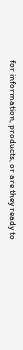for information, products, or are they ready to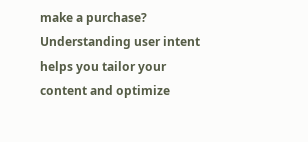make a purchase? Understanding user intent helps you tailor your content and optimize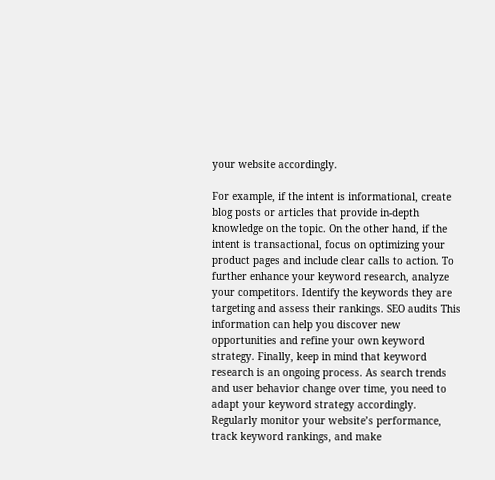your website accordingly.

For example, if the intent is informational, create blog posts or articles that provide in-depth knowledge on the topic. On the other hand, if the intent is transactional, focus on optimizing your product pages and include clear calls to action. To further enhance your keyword research, analyze your competitors. Identify the keywords they are targeting and assess their rankings. SEO audits This information can help you discover new opportunities and refine your own keyword strategy. Finally, keep in mind that keyword research is an ongoing process. As search trends and user behavior change over time, you need to adapt your keyword strategy accordingly. Regularly monitor your website’s performance, track keyword rankings, and make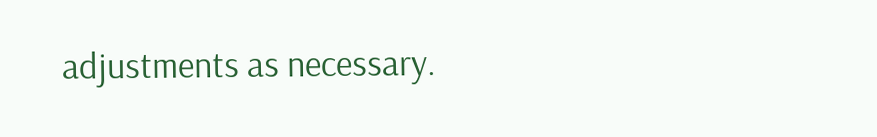adjustments as necessary.